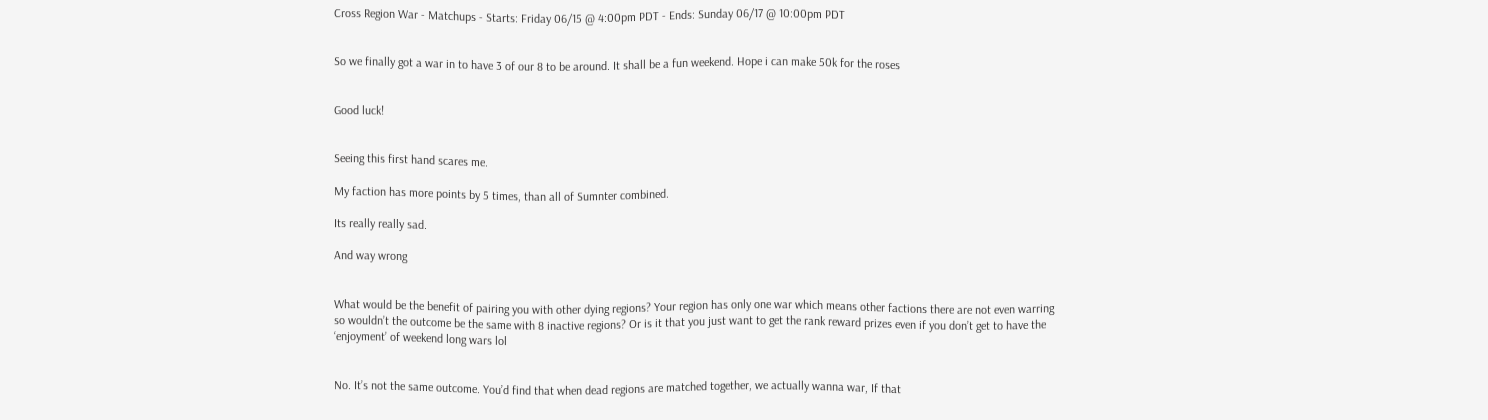Cross Region War - Matchups - Starts: Friday 06/15 @ 4:00pm PDT - Ends: Sunday 06/17 @ 10:00pm PDT


So we finally got a war in to have 3 of our 8 to be around. It shall be a fun weekend. Hope i can make 50k for the roses


Good luck!


Seeing this first hand scares me.

My faction has more points by 5 times, than all of Sumnter combined.

Its really really sad.

And way wrong


What would be the benefit of pairing you with other dying regions? Your region has only one war which means other factions there are not even warring so wouldn’t the outcome be the same with 8 inactive regions? Or is it that you just want to get the rank reward prizes even if you don’t get to have the ‘enjoyment’ of weekend long wars lol


No. It’s not the same outcome. You’d find that when dead regions are matched together, we actually wanna war, If that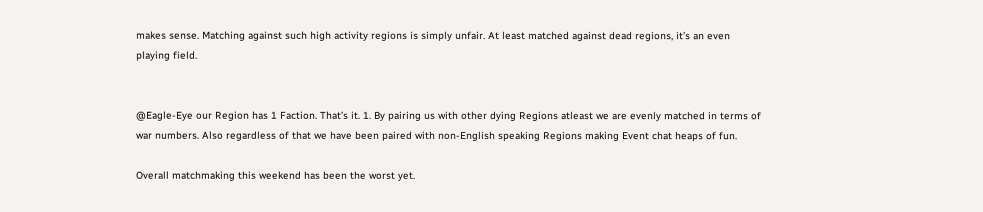makes sense. Matching against such high activity regions is simply unfair. At least matched against dead regions, it’s an even playing field.


@Eagle-Eye our Region has 1 Faction. That’s it. 1. By pairing us with other dying Regions atleast we are evenly matched in terms of war numbers. Also regardless of that we have been paired with non-English speaking Regions making Event chat heaps of fun.

Overall matchmaking this weekend has been the worst yet.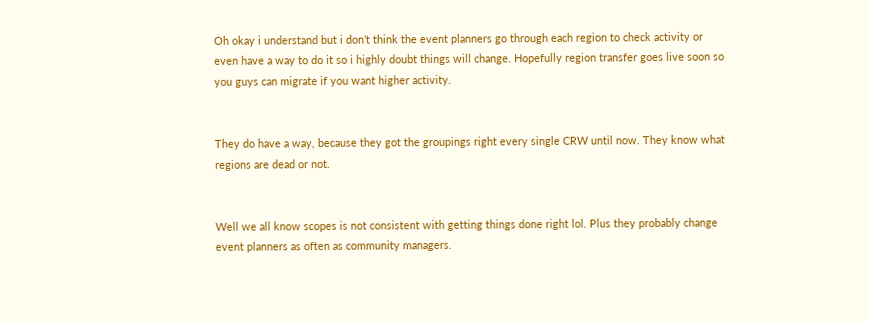Oh okay i understand but i don’t think the event planners go through each region to check activity or even have a way to do it so i highly doubt things will change. Hopefully region transfer goes live soon so you guys can migrate if you want higher activity.


They do have a way, because they got the groupings right every single CRW until now. They know what regions are dead or not.


Well we all know scopes is not consistent with getting things done right lol. Plus they probably change event planners as often as community managers.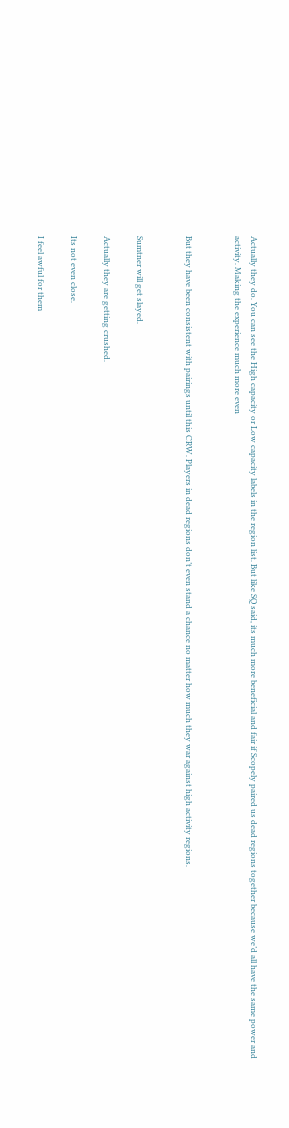Actually they do. You can see the High capacity or Low capacity labels in the region list. But like SQ said, its much more beneficial and fair if Scopely paired us dead regions together because we’d all have the same power and activity. Making the experience much more even


But they have been consistent with pairings until this CRW. Players in dead regions don’t even stand a chance no matter how much they war against high activity regions.


Sumtner will get slayed.

Actually they are getting crushed.

Its not even close.

I feel awful for them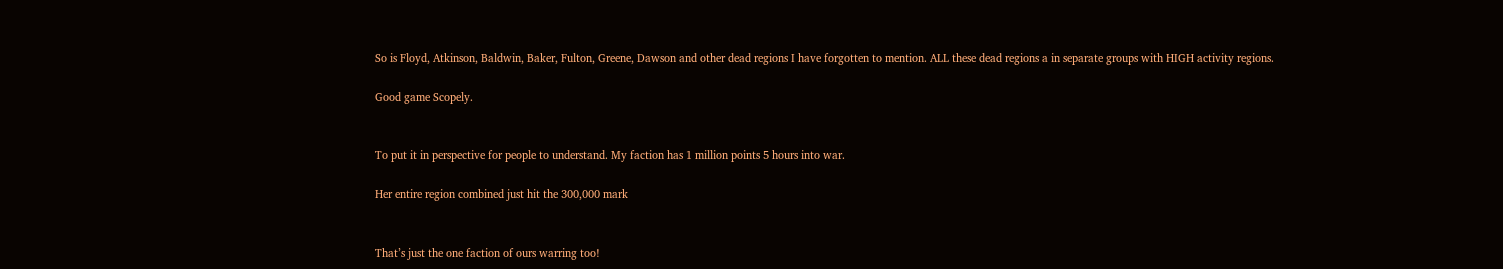So is Floyd, Atkinson, Baldwin, Baker, Fulton, Greene, Dawson and other dead regions I have forgotten to mention. ALL these dead regions a in separate groups with HIGH activity regions.

Good game Scopely.


To put it in perspective for people to understand. My faction has 1 million points 5 hours into war.

Her entire region combined just hit the 300,000 mark


That’s just the one faction of ours warring too!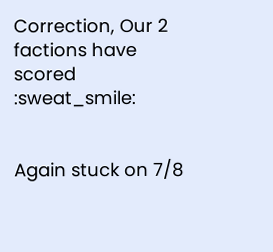Correction, Our 2 factions have scored :sweat_smile:


Again stuck on 7/8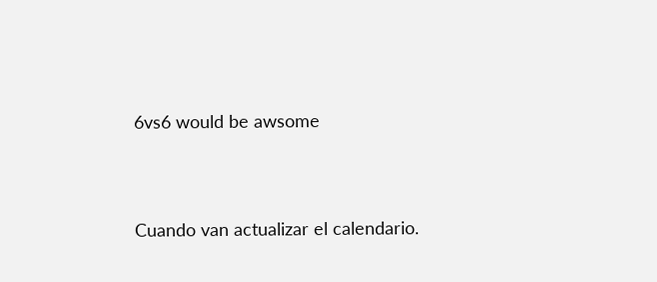6vs6 would be awsome


Cuando van actualizar el calendario.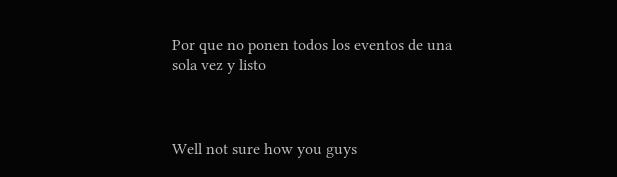Por que no ponen todos los eventos de una sola vez y listo



Well not sure how you guys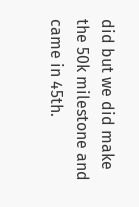did but we did make the 50k milestone and came in 45th.